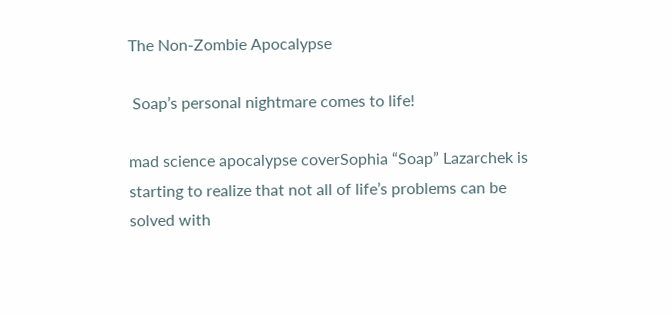The Non-Zombie Apocalypse

 Soap’s personal nightmare comes to life!

mad science apocalypse coverSophia “Soap” Lazarchek is starting to realize that not all of life’s problems can be solved with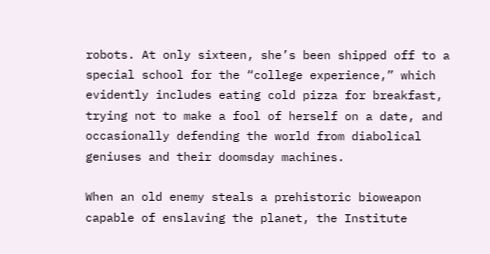robots. At only sixteen, she’s been shipped off to a special school for the “college experience,” which evidently includes eating cold pizza for breakfast, trying not to make a fool of herself on a date, and occasionally defending the world from diabolical geniuses and their doomsday machines.

When an old enemy steals a prehistoric bioweapon capable of enslaving the planet, the Institute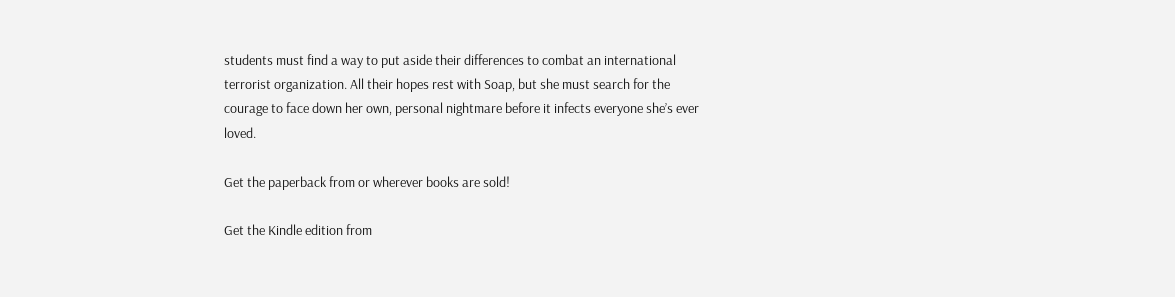students must find a way to put aside their differences to combat an international terrorist organization. All their hopes rest with Soap, but she must search for the courage to face down her own, personal nightmare before it infects everyone she’s ever loved.

Get the paperback from or wherever books are sold!

Get the Kindle edition from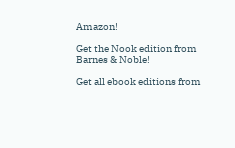Amazon!

Get the Nook edition from Barnes & Noble!

Get all ebook editions from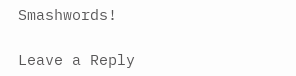Smashwords!

Leave a Reply